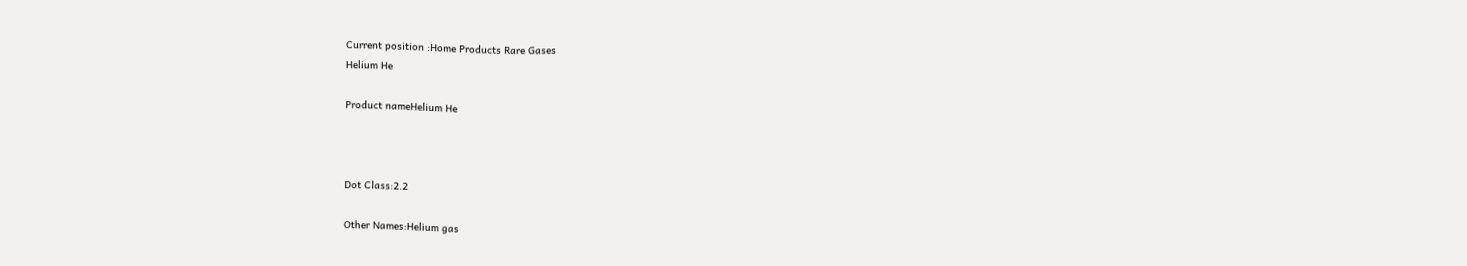Current position :Home Products Rare Gases
Helium He

Product nameHelium He



Dot Class:2.2

Other Names:Helium gas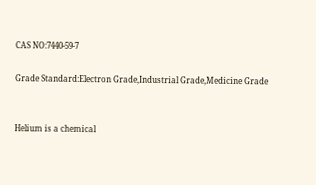CAS NO:7440-59-7

Grade Standard:Electron Grade,Industrial Grade,Medicine Grade


Helium is a chemical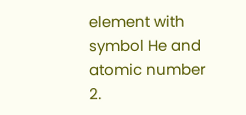element with symbol He and atomic number 2.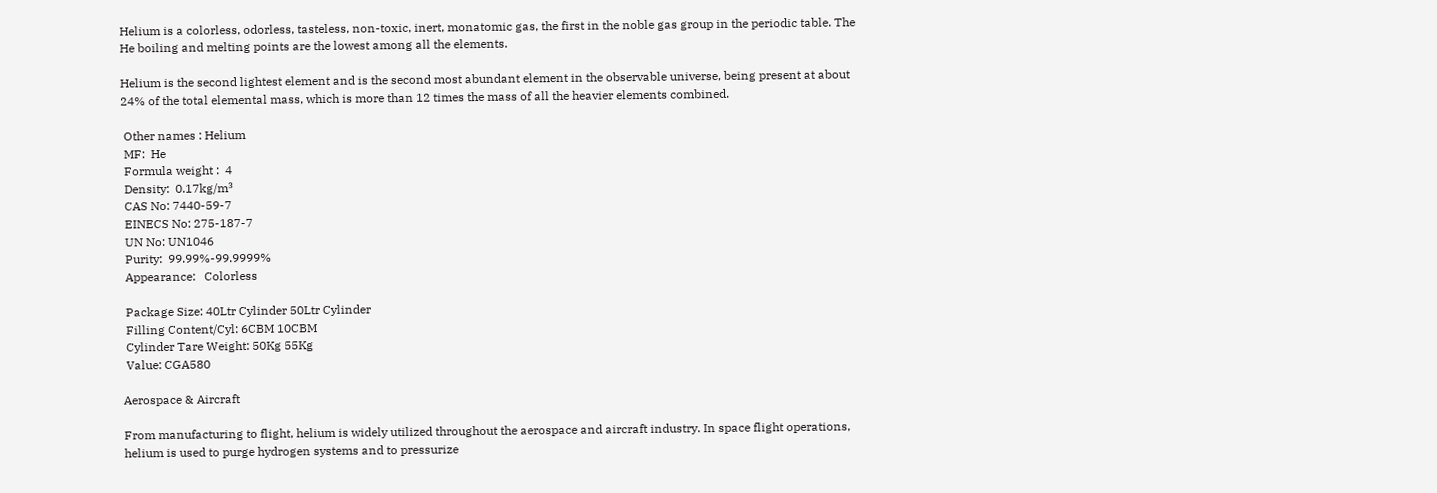Helium is a colorless, odorless, tasteless, non-toxic, inert, monatomic gas, the first in the noble gas group in the periodic table. The He boiling and melting points are the lowest among all the elements.

Helium is the second lightest element and is the second most abundant element in the observable universe, being present at about 24% of the total elemental mass, which is more than 12 times the mass of all the heavier elements combined.

 Other names : Helium
 MF:  He
 Formula weight :  4
 Density:  0.17kg/m³
 CAS No: 7440-59-7
 EINECS No: 275-187-7
 UN No: UN1046
 Purity:  99.99%-99.9999%
 Appearance:   Colorless

 Package Size: 40Ltr Cylinder 50Ltr Cylinder
 Filling Content/Cyl: 6CBM 10CBM
 Cylinder Tare Weight: 50Kg 55Kg
 Value: CGA580

Aerospace & Aircraft

From manufacturing to flight, helium is widely utilized throughout the aerospace and aircraft industry. In space flight operations, helium is used to purge hydrogen systems and to pressurize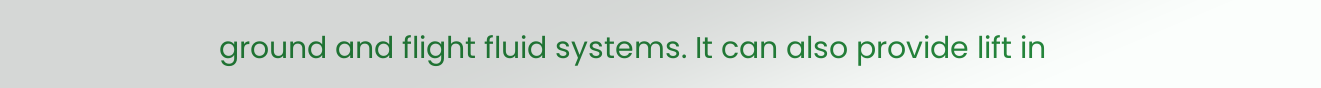ground and flight fluid systems. It can also provide lift in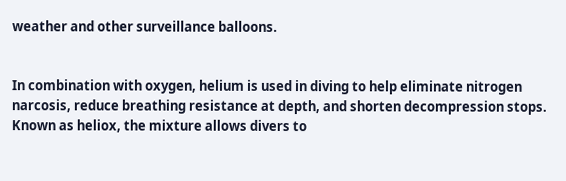weather and other surveillance balloons.


In combination with oxygen, helium is used in diving to help eliminate nitrogen narcosis, reduce breathing resistance at depth, and shorten decompression stops. Known as heliox, the mixture allows divers to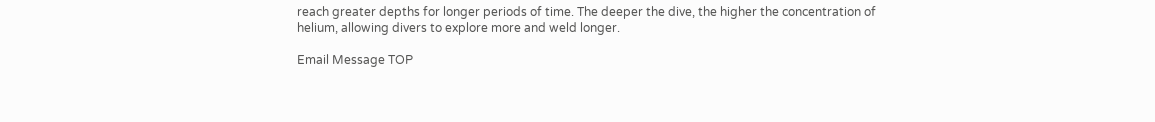reach greater depths for longer periods of time. The deeper the dive, the higher the concentration of helium, allowing divers to explore more and weld longer.

Email Message TOP